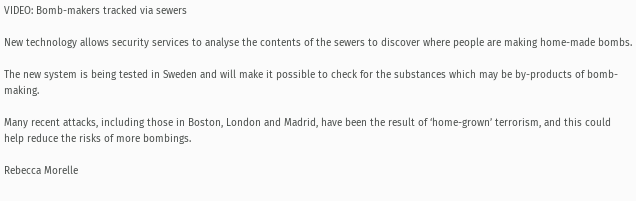VIDEO: Bomb-makers tracked via sewers

New technology allows security services to analyse the contents of the sewers to discover where people are making home-made bombs.

The new system is being tested in Sweden and will make it possible to check for the substances which may be by-products of bomb-making.

Many recent attacks, including those in Boston, London and Madrid, have been the result of ‘home-grown’ terrorism, and this could help reduce the risks of more bombings.

Rebecca Morelle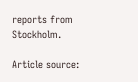reports from Stockholm.

Article source: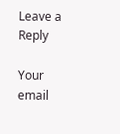Leave a Reply

Your email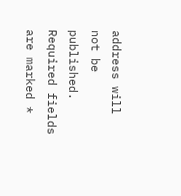address will not be published. Required fields are marked *